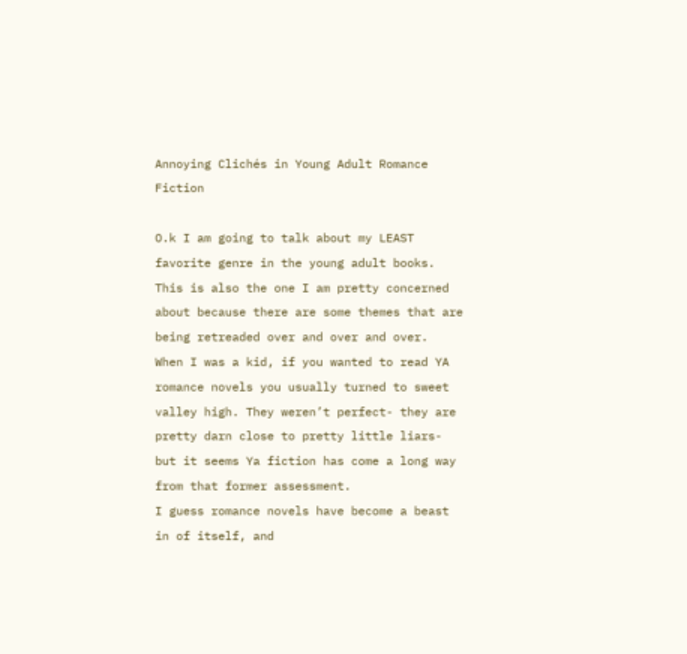Annoying Clichés in Young Adult Romance Fiction

O.k I am going to talk about my LEAST favorite genre in the young adult books. This is also the one I am pretty concerned about because there are some themes that are being retreaded over and over and over.
When I was a kid, if you wanted to read YA romance novels you usually turned to sweet valley high. They weren’t perfect- they are pretty darn close to pretty little liars- but it seems Ya fiction has come a long way from that former assessment.
I guess romance novels have become a beast in of itself, and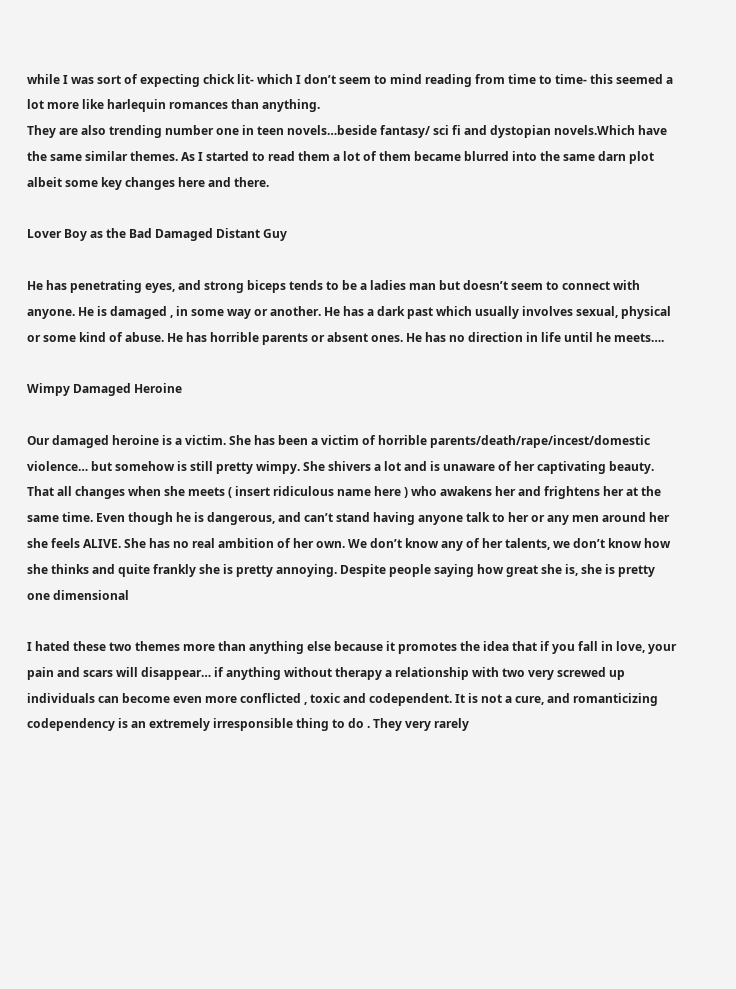while I was sort of expecting chick lit- which I don’t seem to mind reading from time to time- this seemed a lot more like harlequin romances than anything.
They are also trending number one in teen novels…beside fantasy/ sci fi and dystopian novels.Which have the same similar themes. As I started to read them a lot of them became blurred into the same darn plot albeit some key changes here and there.

Lover Boy as the Bad Damaged Distant Guy

He has penetrating eyes, and strong biceps tends to be a ladies man but doesn’t seem to connect with anyone. He is damaged , in some way or another. He has a dark past which usually involves sexual, physical or some kind of abuse. He has horrible parents or absent ones. He has no direction in life until he meets….

Wimpy Damaged Heroine

Our damaged heroine is a victim. She has been a victim of horrible parents/death/rape/incest/domestic violence… but somehow is still pretty wimpy. She shivers a lot and is unaware of her captivating beauty. That all changes when she meets ( insert ridiculous name here ) who awakens her and frightens her at the same time. Even though he is dangerous, and can’t stand having anyone talk to her or any men around her she feels ALIVE. She has no real ambition of her own. We don’t know any of her talents, we don’t know how she thinks and quite frankly she is pretty annoying. Despite people saying how great she is, she is pretty one dimensional

I hated these two themes more than anything else because it promotes the idea that if you fall in love, your pain and scars will disappear… if anything without therapy a relationship with two very screwed up individuals can become even more conflicted , toxic and codependent. It is not a cure, and romanticizing codependency is an extremely irresponsible thing to do . They very rarely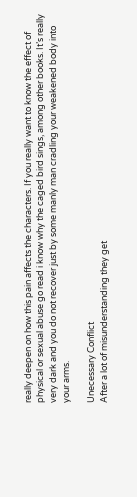really deepen on how this pain affects the characters. If you really want to know the effect of physical or sexual abuse go read i know why the caged bird sings, among other books. It’s really very dark and you do not recover just by some manly man cradling your weakened body into your arms.

Unecessary Conflict
After a lot of misunderstanding they get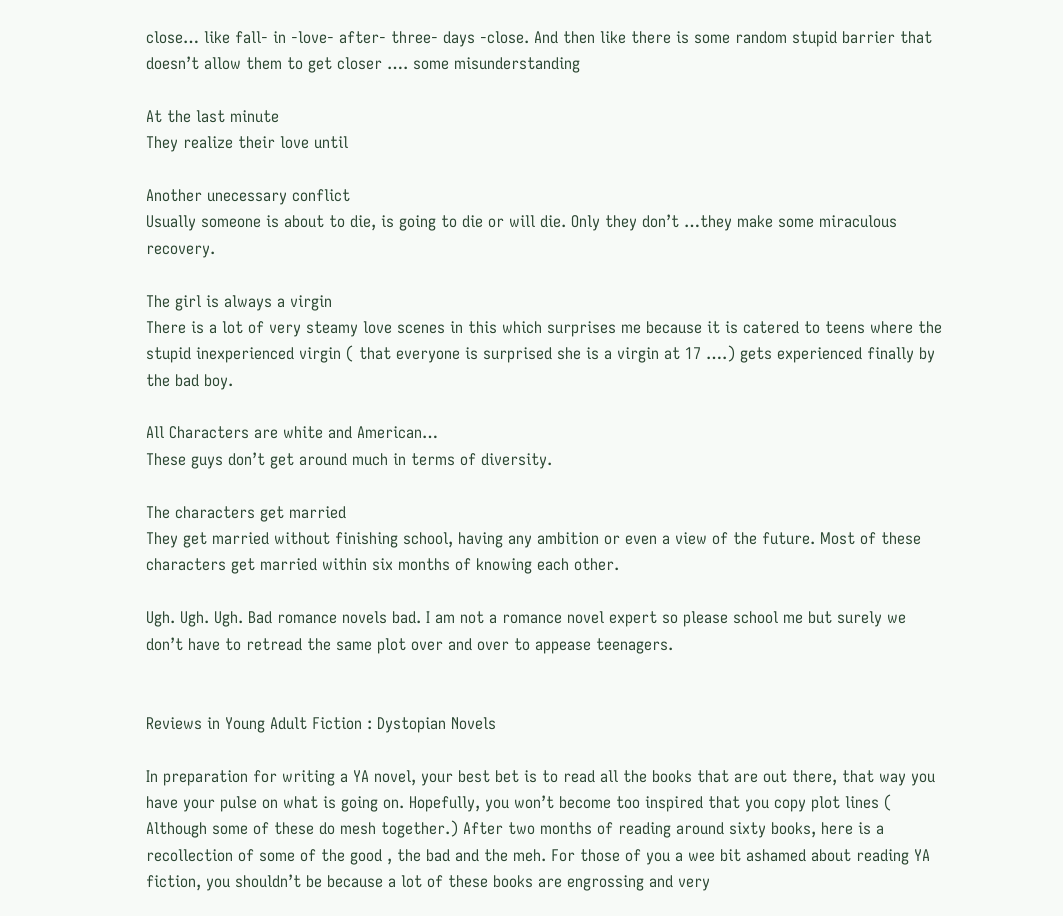close… like fall- in -love- after- three- days -close. And then like there is some random stupid barrier that doesn’t allow them to get closer …. some misunderstanding

At the last minute
They realize their love until

Another unecessary conflict
Usually someone is about to die, is going to die or will die. Only they don’t …they make some miraculous recovery.

The girl is always a virgin
There is a lot of very steamy love scenes in this which surprises me because it is catered to teens where the stupid inexperienced virgin ( that everyone is surprised she is a virgin at 17 ….) gets experienced finally by the bad boy.

All Characters are white and American…
These guys don’t get around much in terms of diversity.

The characters get married
They get married without finishing school, having any ambition or even a view of the future. Most of these characters get married within six months of knowing each other.

Ugh. Ugh. Ugh. Bad romance novels bad. I am not a romance novel expert so please school me but surely we don’t have to retread the same plot over and over to appease teenagers.


Reviews in Young Adult Fiction : Dystopian Novels

In preparation for writing a YA novel, your best bet is to read all the books that are out there, that way you have your pulse on what is going on. Hopefully, you won’t become too inspired that you copy plot lines ( Although some of these do mesh together.) After two months of reading around sixty books, here is a recollection of some of the good , the bad and the meh. For those of you a wee bit ashamed about reading YA fiction, you shouldn’t be because a lot of these books are engrossing and very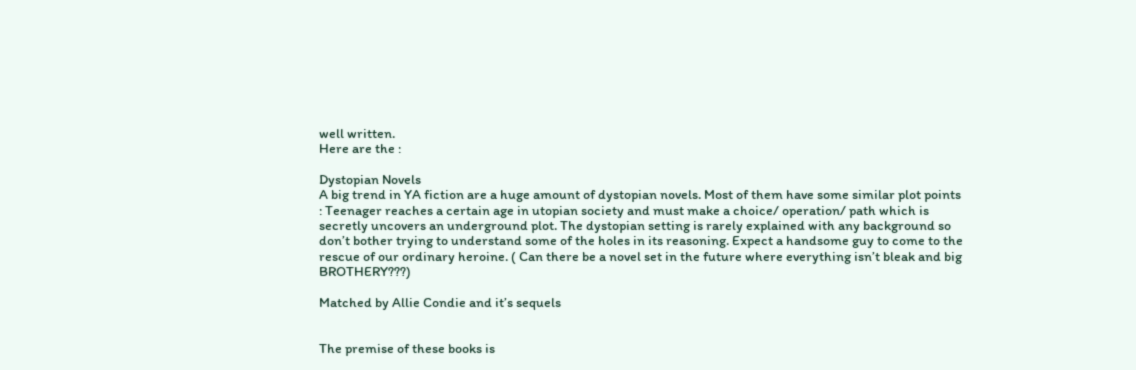well written.
Here are the :

Dystopian Novels
A big trend in YA fiction are a huge amount of dystopian novels. Most of them have some similar plot points : Teenager reaches a certain age in utopian society and must make a choice/ operation/ path which is secretly uncovers an underground plot. The dystopian setting is rarely explained with any background so don’t bother trying to understand some of the holes in its reasoning. Expect a handsome guy to come to the rescue of our ordinary heroine. ( Can there be a novel set in the future where everything isn’t bleak and big BROTHERY???)

Matched by Allie Condie and it’s sequels


The premise of these books is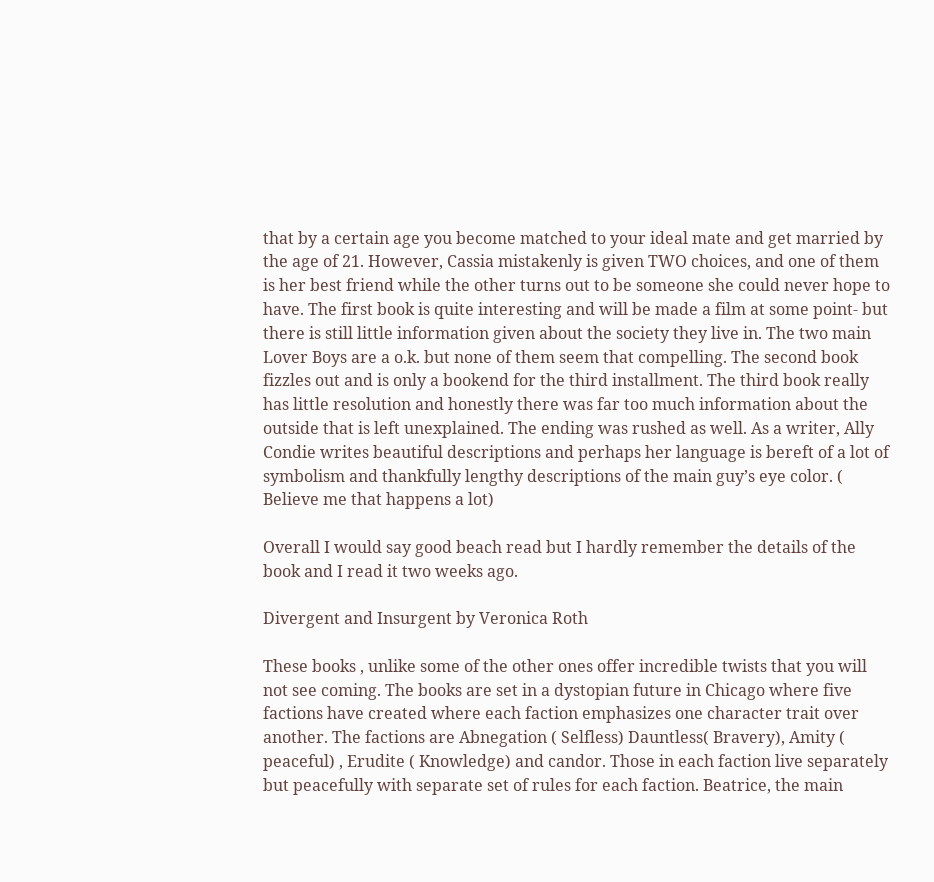that by a certain age you become matched to your ideal mate and get married by the age of 21. However, Cassia mistakenly is given TWO choices, and one of them is her best friend while the other turns out to be someone she could never hope to have. The first book is quite interesting and will be made a film at some point- but there is still little information given about the society they live in. The two main Lover Boys are a o.k. but none of them seem that compelling. The second book fizzles out and is only a bookend for the third installment. The third book really has little resolution and honestly there was far too much information about the outside that is left unexplained. The ending was rushed as well. As a writer, Ally Condie writes beautiful descriptions and perhaps her language is bereft of a lot of symbolism and thankfully lengthy descriptions of the main guy’s eye color. ( Believe me that happens a lot)

Overall I would say good beach read but I hardly remember the details of the book and I read it two weeks ago.

Divergent and Insurgent by Veronica Roth

These books , unlike some of the other ones offer incredible twists that you will not see coming. The books are set in a dystopian future in Chicago where five factions have created where each faction emphasizes one character trait over another. The factions are Abnegation ( Selfless) Dauntless( Bravery), Amity ( peaceful) , Erudite ( Knowledge) and candor. Those in each faction live separately but peacefully with separate set of rules for each faction. Beatrice, the main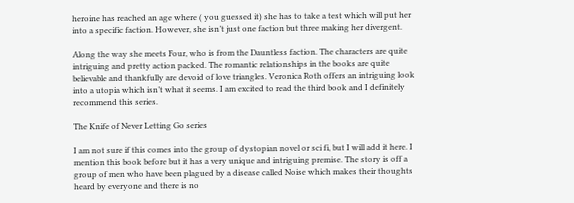heroine has reached an age where ( you guessed it) she has to take a test which will put her into a specific faction. However, she isn’t just one faction but three making her divergent.

Along the way she meets Four, who is from the Dauntless faction. The characters are quite intriguing and pretty action packed. The romantic relationships in the books are quite believable and thankfully are devoid of love triangles. Veronica Roth offers an intriguing look into a utopia which isn’t what it seems. I am excited to read the third book and I definitely recommend this series.

The Knife of Never Letting Go series

I am not sure if this comes into the group of dystopian novel or sci fi, but I will add it here. I mention this book before but it has a very unique and intriguing premise. The story is off a group of men who have been plagued by a disease called Noise which makes their thoughts heard by everyone and there is no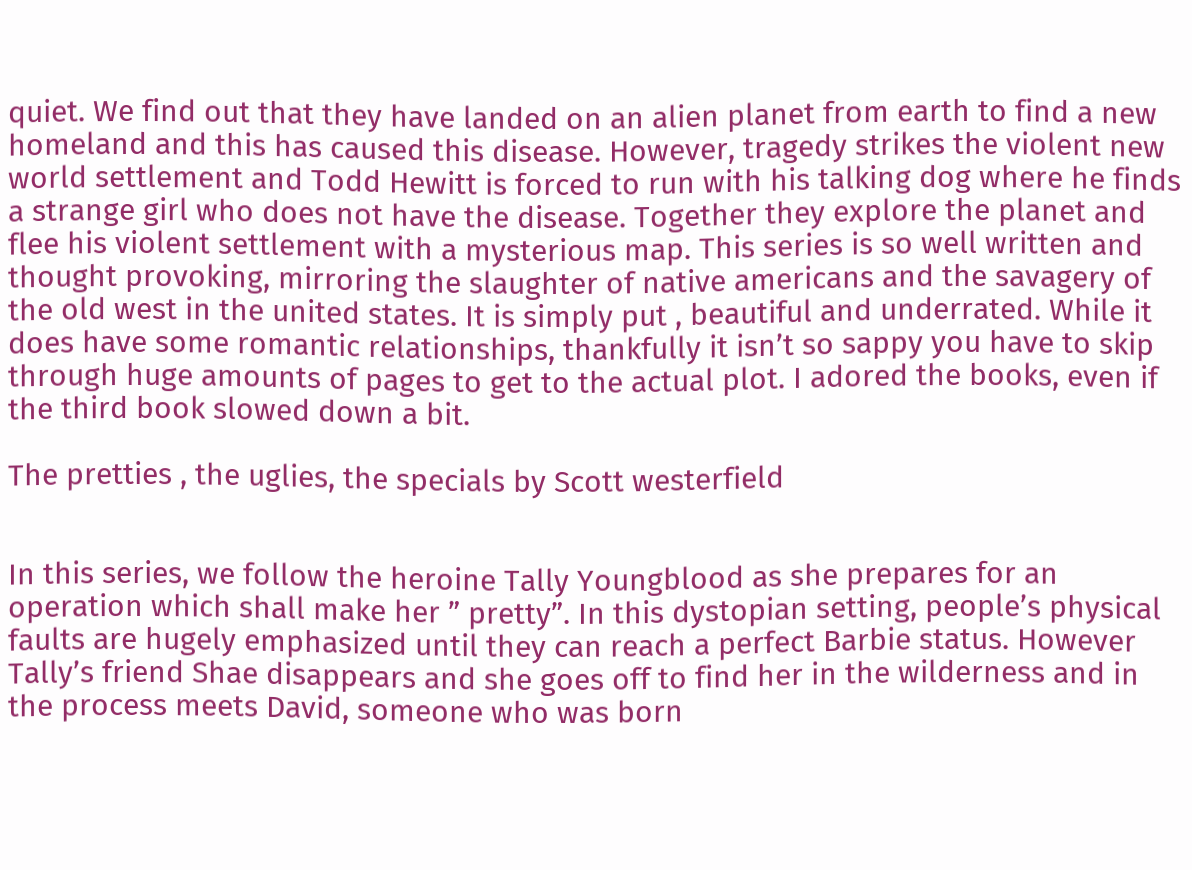quiet. We find out that they have landed on an alien planet from earth to find a new homeland and this has caused this disease. However, tragedy strikes the violent new world settlement and Todd Hewitt is forced to run with his talking dog where he finds a strange girl who does not have the disease. Together they explore the planet and flee his violent settlement with a mysterious map. This series is so well written and thought provoking, mirroring the slaughter of native americans and the savagery of the old west in the united states. It is simply put , beautiful and underrated. While it does have some romantic relationships, thankfully it isn’t so sappy you have to skip through huge amounts of pages to get to the actual plot. I adored the books, even if the third book slowed down a bit.

The pretties , the uglies, the specials by Scott westerfield


In this series, we follow the heroine Tally Youngblood as she prepares for an operation which shall make her ” pretty”. In this dystopian setting, people’s physical faults are hugely emphasized until they can reach a perfect Barbie status. However Tally’s friend Shae disappears and she goes off to find her in the wilderness and in the process meets David, someone who was born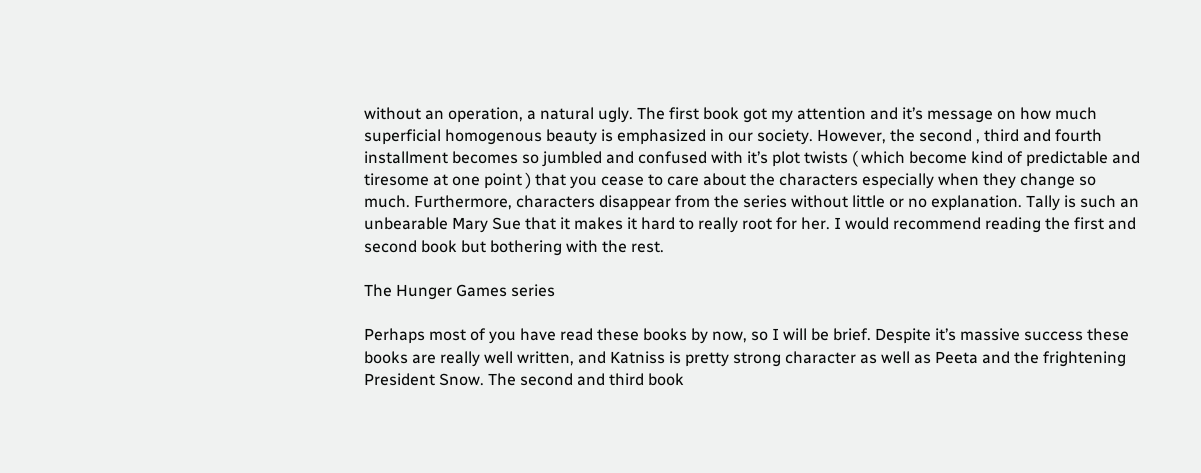without an operation, a natural ugly. The first book got my attention and it’s message on how much superficial homogenous beauty is emphasized in our society. However, the second , third and fourth installment becomes so jumbled and confused with it’s plot twists ( which become kind of predictable and tiresome at one point ) that you cease to care about the characters especially when they change so much. Furthermore, characters disappear from the series without little or no explanation. Tally is such an unbearable Mary Sue that it makes it hard to really root for her. I would recommend reading the first and second book but bothering with the rest.

The Hunger Games series

Perhaps most of you have read these books by now, so I will be brief. Despite it’s massive success these books are really well written, and Katniss is pretty strong character as well as Peeta and the frightening President Snow. The second and third book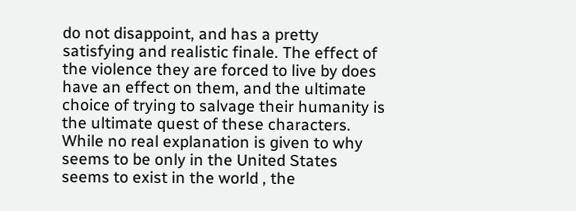do not disappoint, and has a pretty satisfying and realistic finale. The effect of the violence they are forced to live by does have an effect on them, and the ultimate choice of trying to salvage their humanity is the ultimate quest of these characters. While no real explanation is given to why seems to be only in the United States seems to exist in the world , the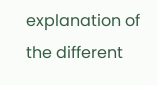explanation of the different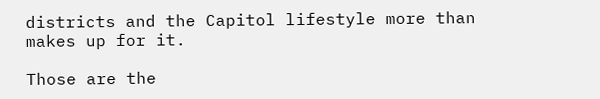districts and the Capitol lifestyle more than makes up for it.

Those are the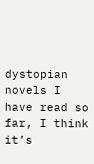dystopian novels I have read so far, I think it’s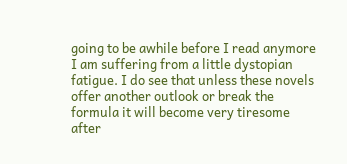going to be awhile before I read anymore I am suffering from a little dystopian fatigue. I do see that unless these novels offer another outlook or break the formula it will become very tiresome after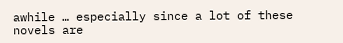awhile … especially since a lot of these novels are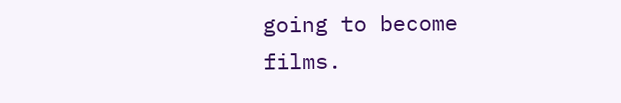going to become films.